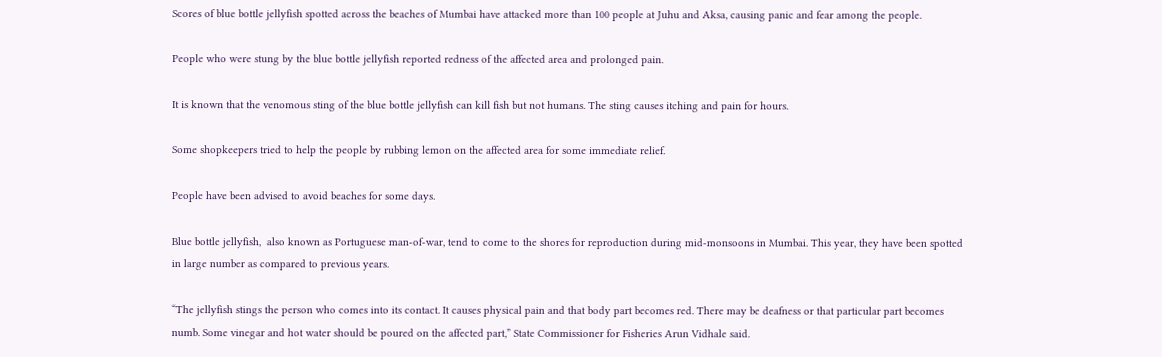Scores of blue bottle jellyfish spotted across the beaches of Mumbai have attacked more than 100 people at Juhu and Aksa, causing panic and fear among the people.

People who were stung by the blue bottle jellyfish reported redness of the affected area and prolonged pain.

It is known that the venomous sting of the blue bottle jellyfish can kill fish but not humans. The sting causes itching and pain for hours.

Some shopkeepers tried to help the people by rubbing lemon on the affected area for some immediate relief.

People have been advised to avoid beaches for some days.

Blue bottle jellyfish,  also known as Portuguese man-of-war, tend to come to the shores for reproduction during mid-monsoons in Mumbai. This year, they have been spotted in large number as compared to previous years.

“The jellyfish stings the person who comes into its contact. It causes physical pain and that body part becomes red. There may be deafness or that particular part becomes numb. Some vinegar and hot water should be poured on the affected part,” State Commissioner for Fisheries Arun Vidhale said.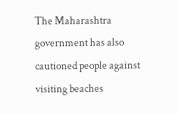The Maharashtra government has also cautioned people against visiting beaches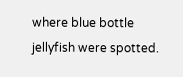where blue bottle jellyfish were spotted.